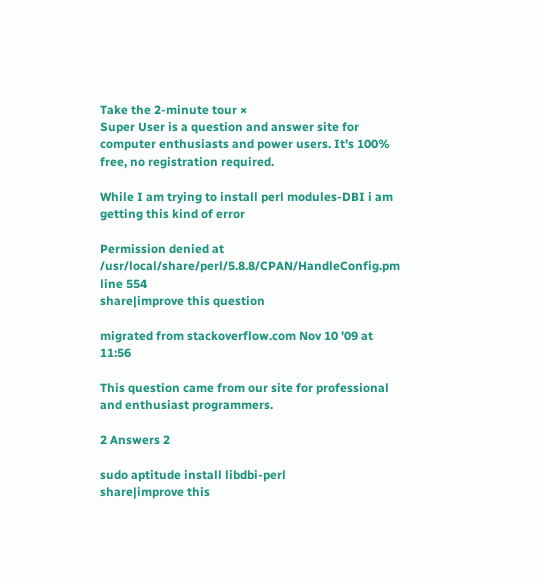Take the 2-minute tour ×
Super User is a question and answer site for computer enthusiasts and power users. It's 100% free, no registration required.

While I am trying to install perl modules-DBI i am getting this kind of error

Permission denied at /usr/local/share/perl/5.8.8/CPAN/HandleConfig.pm line 554
share|improve this question

migrated from stackoverflow.com Nov 10 '09 at 11:56

This question came from our site for professional and enthusiast programmers.

2 Answers 2

sudo aptitude install libdbi-perl
share|improve this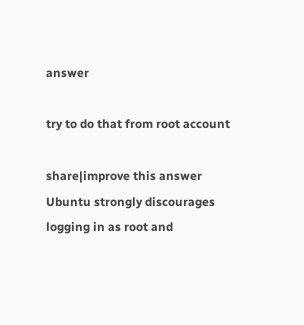answer

try to do that from root account

share|improve this answer
Ubuntu strongly discourages logging in as root and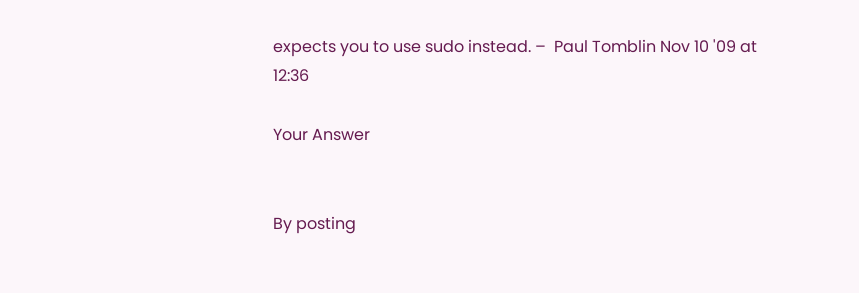expects you to use sudo instead. –  Paul Tomblin Nov 10 '09 at 12:36

Your Answer


By posting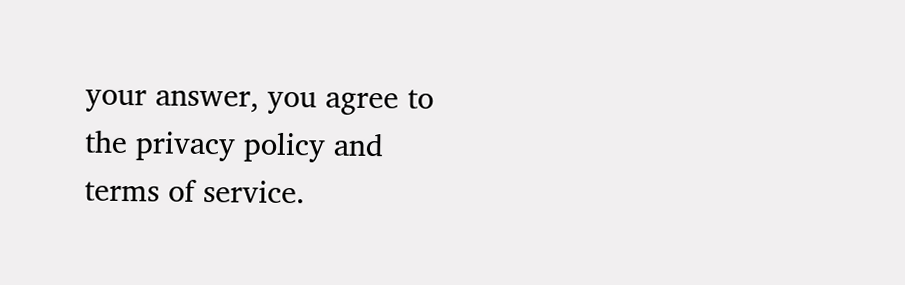your answer, you agree to the privacy policy and terms of service.